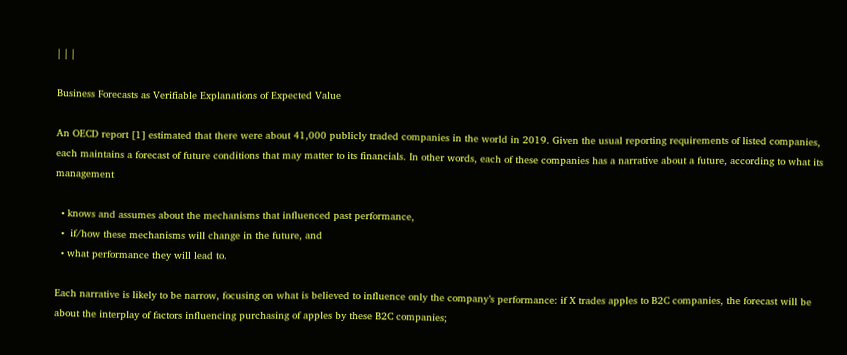| | |

Business Forecasts as Verifiable Explanations of Expected Value

An OECD report [1] estimated that there were about 41,000 publicly traded companies in the world in 2019. Given the usual reporting requirements of listed companies, each maintains a forecast of future conditions that may matter to its financials. In other words, each of these companies has a narrative about a future, according to what its management

  • knows and assumes about the mechanisms that influenced past performance,
  •  if/how these mechanisms will change in the future, and
  • what performance they will lead to.

Each narrative is likely to be narrow, focusing on what is believed to influence only the company’s performance: if X trades apples to B2C companies, the forecast will be about the interplay of factors influencing purchasing of apples by these B2C companies;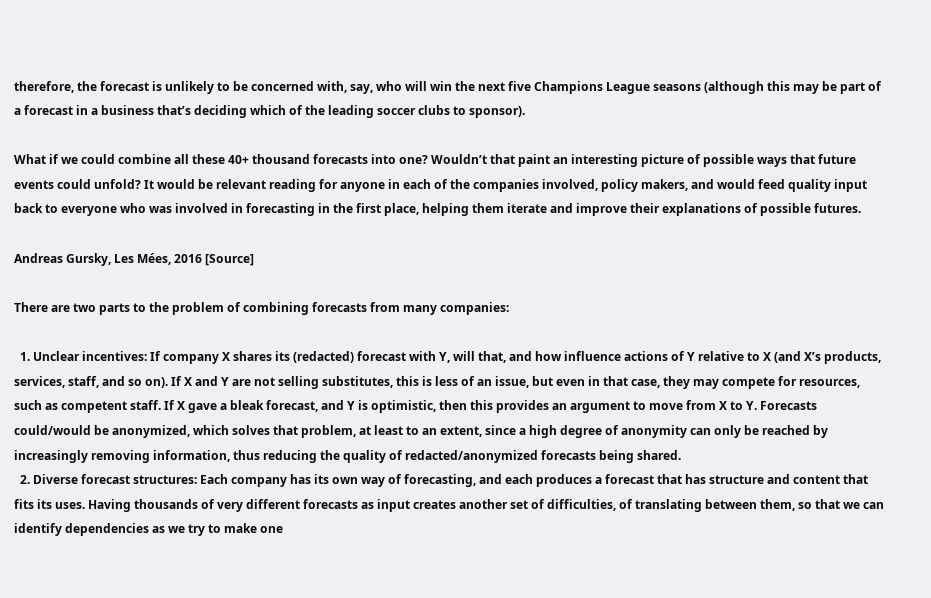therefore, the forecast is unlikely to be concerned with, say, who will win the next five Champions League seasons (although this may be part of a forecast in a business that’s deciding which of the leading soccer clubs to sponsor).

What if we could combine all these 40+ thousand forecasts into one? Wouldn’t that paint an interesting picture of possible ways that future events could unfold? It would be relevant reading for anyone in each of the companies involved, policy makers, and would feed quality input back to everyone who was involved in forecasting in the first place, helping them iterate and improve their explanations of possible futures.

Andreas Gursky, Les Mées, 2016 [Source]

There are two parts to the problem of combining forecasts from many companies:

  1. Unclear incentives: If company X shares its (redacted) forecast with Y, will that, and how influence actions of Y relative to X (and X’s products, services, staff, and so on). If X and Y are not selling substitutes, this is less of an issue, but even in that case, they may compete for resources, such as competent staff. If X gave a bleak forecast, and Y is optimistic, then this provides an argument to move from X to Y. Forecasts could/would be anonymized, which solves that problem, at least to an extent, since a high degree of anonymity can only be reached by increasingly removing information, thus reducing the quality of redacted/anonymized forecasts being shared.
  2. Diverse forecast structures: Each company has its own way of forecasting, and each produces a forecast that has structure and content that fits its uses. Having thousands of very different forecasts as input creates another set of difficulties, of translating between them, so that we can identify dependencies as we try to make one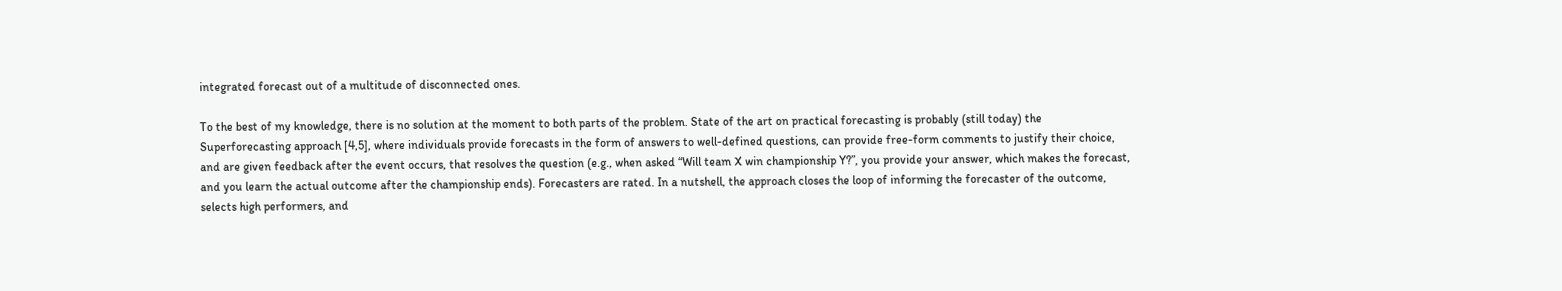integrated forecast out of a multitude of disconnected ones.

To the best of my knowledge, there is no solution at the moment to both parts of the problem. State of the art on practical forecasting is probably (still today) the Superforecasting approach [4,5], where individuals provide forecasts in the form of answers to well-defined questions, can provide free-form comments to justify their choice, and are given feedback after the event occurs, that resolves the question (e.g., when asked “Will team X win championship Y?”, you provide your answer, which makes the forecast, and you learn the actual outcome after the championship ends). Forecasters are rated. In a nutshell, the approach closes the loop of informing the forecaster of the outcome, selects high performers, and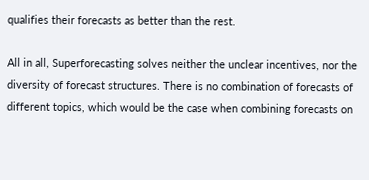qualifies their forecasts as better than the rest.

All in all, Superforecasting solves neither the unclear incentives, nor the diversity of forecast structures. There is no combination of forecasts of different topics, which would be the case when combining forecasts on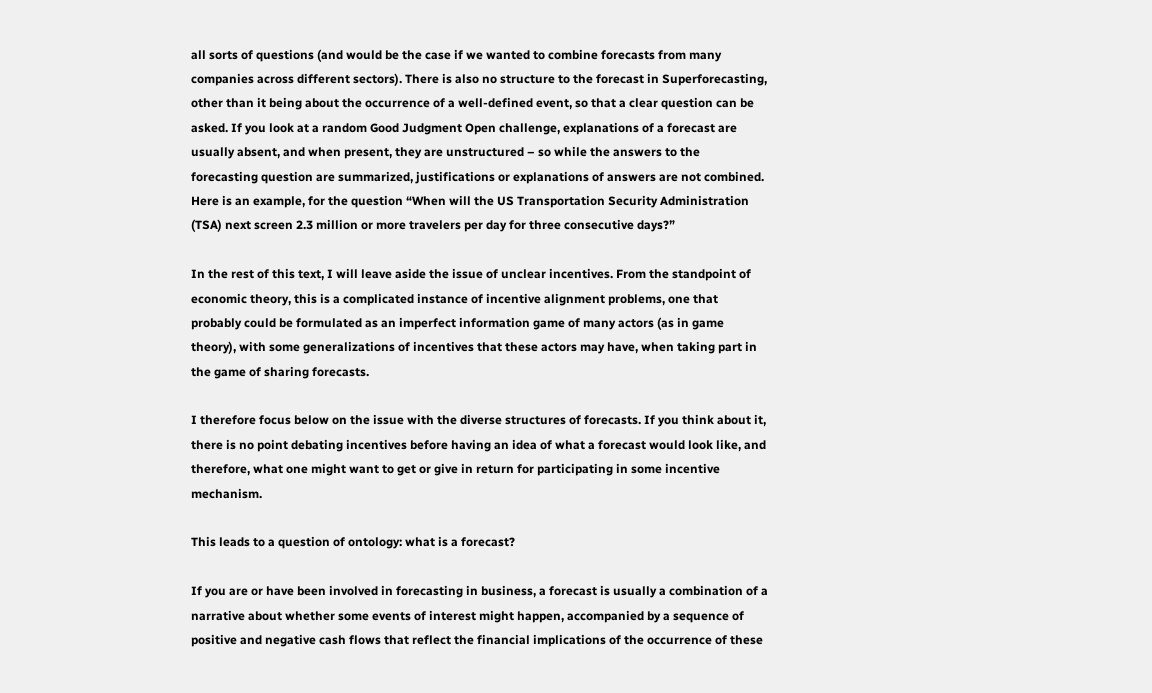all sorts of questions (and would be the case if we wanted to combine forecasts from many companies across different sectors). There is also no structure to the forecast in Superforecasting, other than it being about the occurrence of a well-defined event, so that a clear question can be asked. If you look at a random Good Judgment Open challenge, explanations of a forecast are usually absent, and when present, they are unstructured – so while the answers to the forecasting question are summarized, justifications or explanations of answers are not combined. Here is an example, for the question “When will the US Transportation Security Administration (TSA) next screen 2.3 million or more travelers per day for three consecutive days?”

In the rest of this text, I will leave aside the issue of unclear incentives. From the standpoint of economic theory, this is a complicated instance of incentive alignment problems, one that probably could be formulated as an imperfect information game of many actors (as in game theory), with some generalizations of incentives that these actors may have, when taking part in the game of sharing forecasts.

I therefore focus below on the issue with the diverse structures of forecasts. If you think about it, there is no point debating incentives before having an idea of what a forecast would look like, and therefore, what one might want to get or give in return for participating in some incentive mechanism.

This leads to a question of ontology: what is a forecast?

If you are or have been involved in forecasting in business, a forecast is usually a combination of a narrative about whether some events of interest might happen, accompanied by a sequence of positive and negative cash flows that reflect the financial implications of the occurrence of these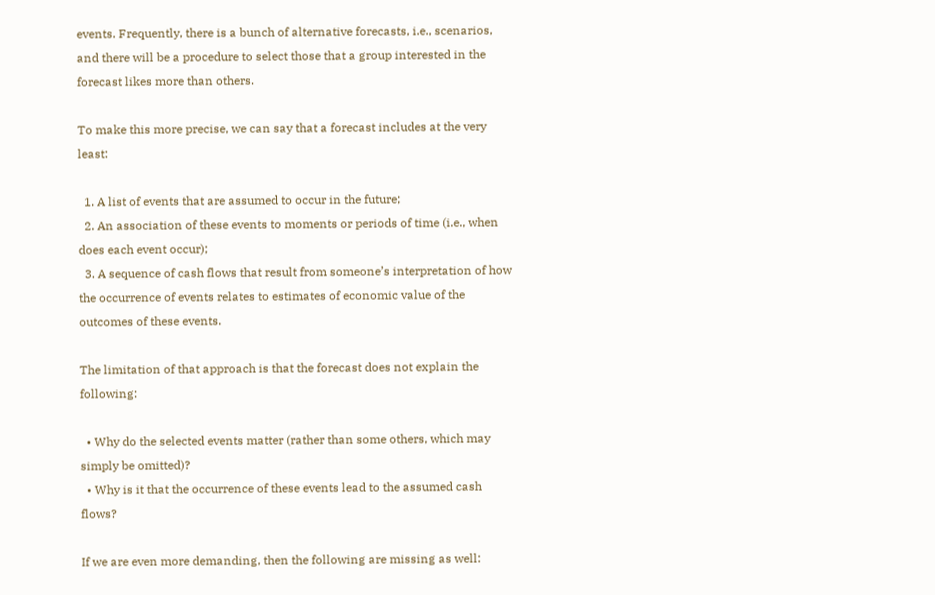events. Frequently, there is a bunch of alternative forecasts, i.e., scenarios, and there will be a procedure to select those that a group interested in the forecast likes more than others.

To make this more precise, we can say that a forecast includes at the very least:

  1. A list of events that are assumed to occur in the future;
  2. An association of these events to moments or periods of time (i.e., when does each event occur);
  3. A sequence of cash flows that result from someone’s interpretation of how the occurrence of events relates to estimates of economic value of the outcomes of these events.

The limitation of that approach is that the forecast does not explain the following:

  • Why do the selected events matter (rather than some others, which may simply be omitted)?
  • Why is it that the occurrence of these events lead to the assumed cash flows?

If we are even more demanding, then the following are missing as well: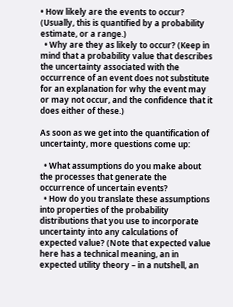• How likely are the events to occur? (Usually, this is quantified by a probability estimate, or a range.)
  • Why are they as likely to occur? (Keep in mind that a probability value that describes the uncertainty associated with the occurrence of an event does not substitute for an explanation for why the event may or may not occur, and the confidence that it does either of these.)

As soon as we get into the quantification of uncertainty, more questions come up:

  • What assumptions do you make about the processes that generate the occurrence of uncertain events?
  • How do you translate these assumptions into properties of the probability distributions that you use to incorporate uncertainty into any calculations of expected value? (Note that expected value here has a technical meaning, an in expected utility theory – in a nutshell, an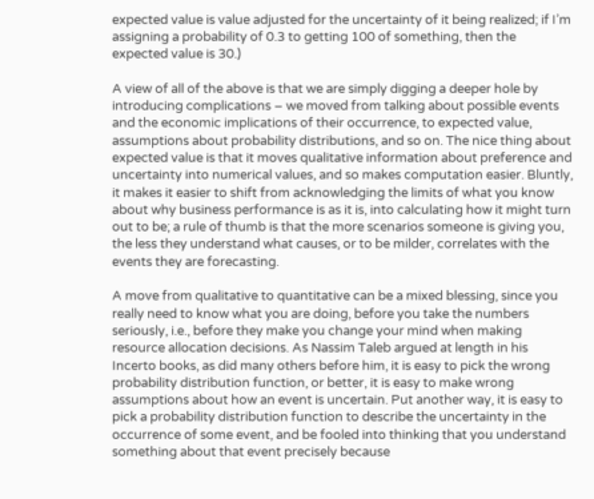expected value is value adjusted for the uncertainty of it being realized; if I’m assigning a probability of 0.3 to getting 100 of something, then the expected value is 30.)

A view of all of the above is that we are simply digging a deeper hole by introducing complications – we moved from talking about possible events and the economic implications of their occurrence, to expected value, assumptions about probability distributions, and so on. The nice thing about expected value is that it moves qualitative information about preference and uncertainty into numerical values, and so makes computation easier. Bluntly, it makes it easier to shift from acknowledging the limits of what you know about why business performance is as it is, into calculating how it might turn out to be; a rule of thumb is that the more scenarios someone is giving you, the less they understand what causes, or to be milder, correlates with the events they are forecasting.

A move from qualitative to quantitative can be a mixed blessing, since you really need to know what you are doing, before you take the numbers seriously, i.e., before they make you change your mind when making resource allocation decisions. As Nassim Taleb argued at length in his Incerto books, as did many others before him, it is easy to pick the wrong probability distribution function, or better, it is easy to make wrong assumptions about how an event is uncertain. Put another way, it is easy to pick a probability distribution function to describe the uncertainty in the occurrence of some event, and be fooled into thinking that you understand something about that event precisely because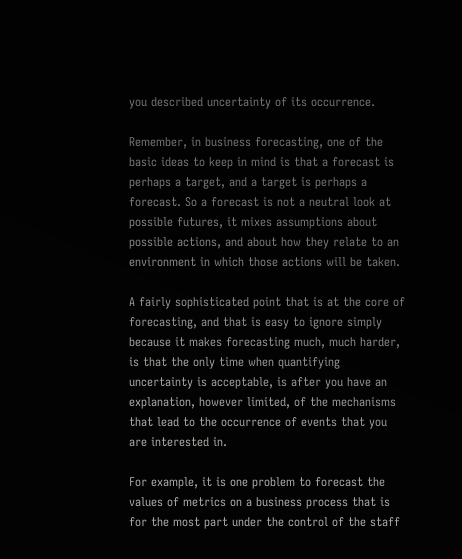you described uncertainty of its occurrence.

Remember, in business forecasting, one of the basic ideas to keep in mind is that a forecast is perhaps a target, and a target is perhaps a forecast. So a forecast is not a neutral look at possible futures, it mixes assumptions about possible actions, and about how they relate to an environment in which those actions will be taken.

A fairly sophisticated point that is at the core of forecasting, and that is easy to ignore simply because it makes forecasting much, much harder, is that the only time when quantifying uncertainty is acceptable, is after you have an explanation, however limited, of the mechanisms that lead to the occurrence of events that you are interested in.

For example, it is one problem to forecast the values of metrics on a business process that is for the most part under the control of the staff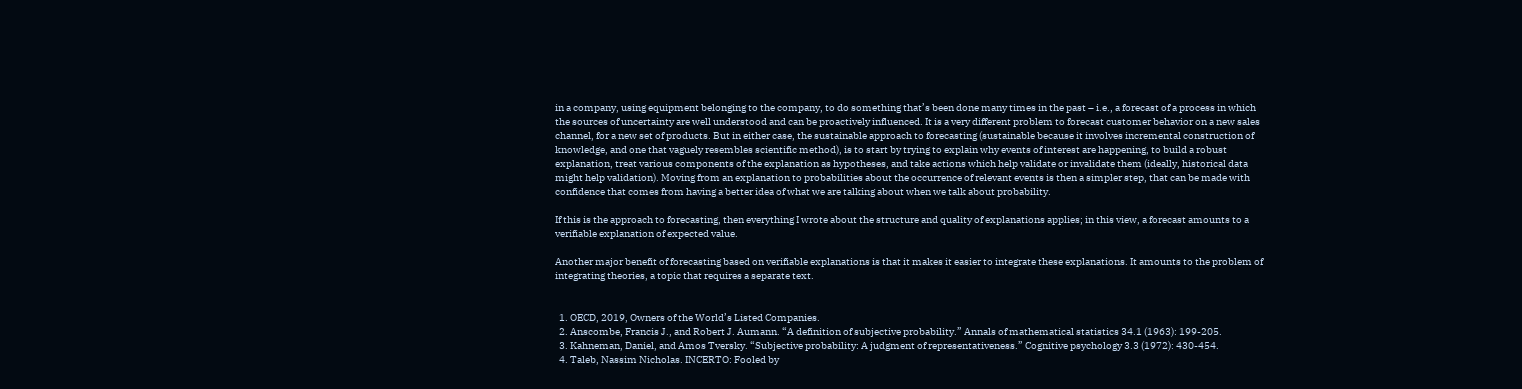in a company, using equipment belonging to the company, to do something that’s been done many times in the past – i.e., a forecast of a process in which the sources of uncertainty are well understood and can be proactively influenced. It is a very different problem to forecast customer behavior on a new sales channel, for a new set of products. But in either case, the sustainable approach to forecasting (sustainable because it involves incremental construction of knowledge, and one that vaguely resembles scientific method), is to start by trying to explain why events of interest are happening, to build a robust explanation, treat various components of the explanation as hypotheses, and take actions which help validate or invalidate them (ideally, historical data might help validation). Moving from an explanation to probabilities about the occurrence of relevant events is then a simpler step, that can be made with confidence that comes from having a better idea of what we are talking about when we talk about probability.

If this is the approach to forecasting, then everything I wrote about the structure and quality of explanations applies; in this view, a forecast amounts to a verifiable explanation of expected value.

Another major benefit of forecasting based on verifiable explanations is that it makes it easier to integrate these explanations. It amounts to the problem of integrating theories, a topic that requires a separate text.


  1. OECD, 2019, Owners of the World’s Listed Companies.
  2. Anscombe, Francis J., and Robert J. Aumann. “A definition of subjective probability.” Annals of mathematical statistics 34.1 (1963): 199-205.
  3. Kahneman, Daniel, and Amos Tversky. “Subjective probability: A judgment of representativeness.” Cognitive psychology 3.3 (1972): 430-454.
  4. Taleb, Nassim Nicholas. INCERTO: Fooled by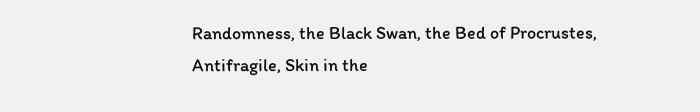Randomness, the Black Swan, the Bed of Procrustes, Antifragile, Skin in the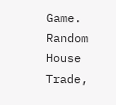Game. Random House Trade,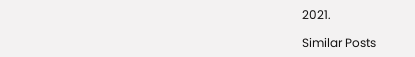2021.

Similar Posts